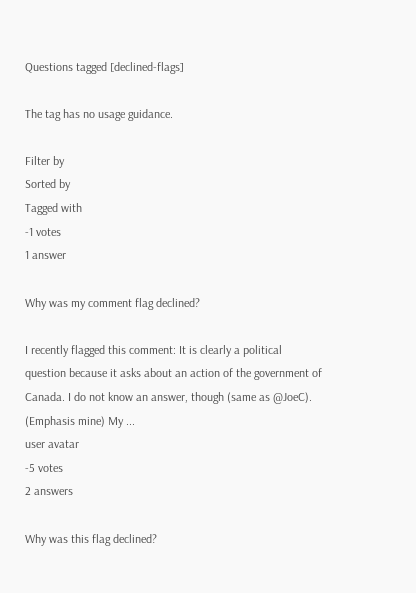Questions tagged [declined-flags]

The tag has no usage guidance.

Filter by
Sorted by
Tagged with
-1 votes
1 answer

Why was my comment flag declined?

I recently flagged this comment: It is clearly a political question because it asks about an action of the government of Canada. I do not know an answer, though (same as @JoeC). (Emphasis mine) My ...
user avatar
-5 votes
2 answers

Why was this flag declined?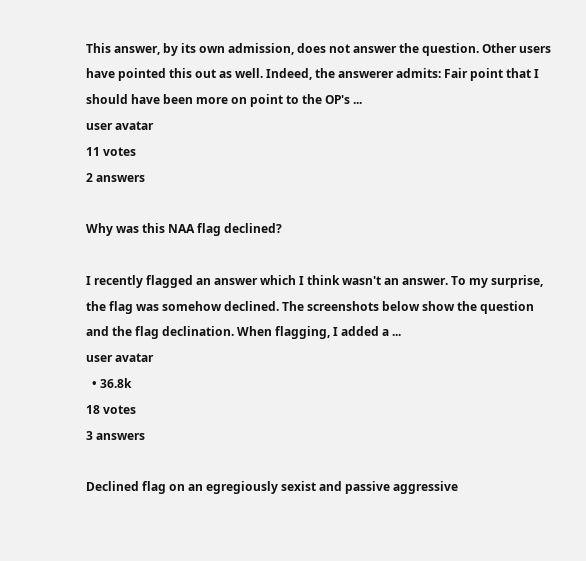This answer, by its own admission, does not answer the question. Other users have pointed this out as well. Indeed, the answerer admits: Fair point that I should have been more on point to the OP's ...
user avatar
11 votes
2 answers

Why was this NAA flag declined?

I recently flagged an answer which I think wasn't an answer. To my surprise, the flag was somehow declined. The screenshots below show the question and the flag declination. When flagging, I added a ...
user avatar
  • 36.8k
18 votes
3 answers

Declined flag on an egregiously sexist and passive aggressive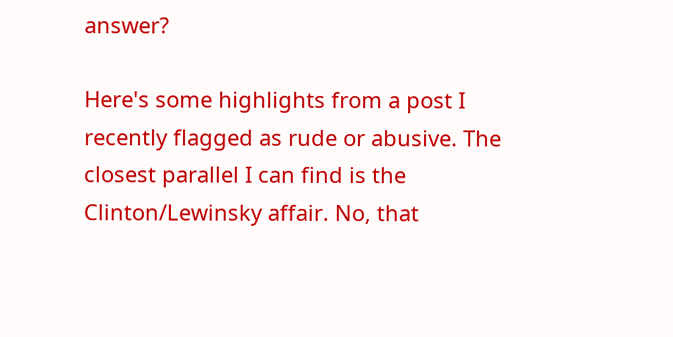answer?

Here's some highlights from a post I recently flagged as rude or abusive. The closest parallel I can find is the Clinton/Lewinsky affair. No, that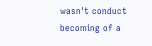wasn't conduct becoming of a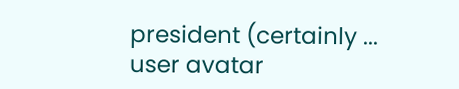president (certainly ...
user avatar